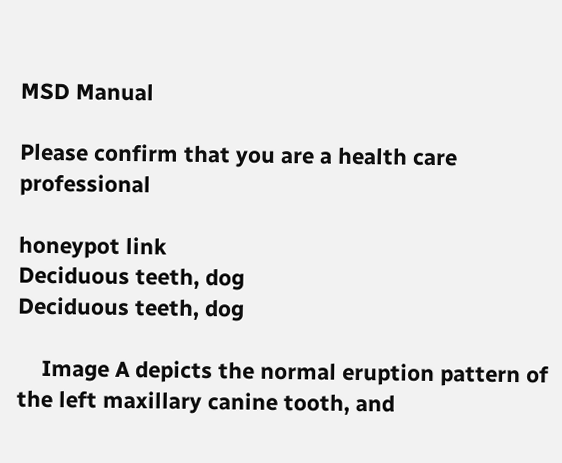MSD Manual

Please confirm that you are a health care professional

honeypot link
Deciduous teeth, dog
Deciduous teeth, dog

    Image A depicts the normal eruption pattern of the left maxillary canine tooth, and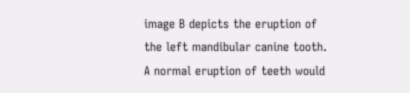image B depicts the eruption of the left mandibular canine tooth. A normal eruption of teeth would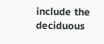include the deciduous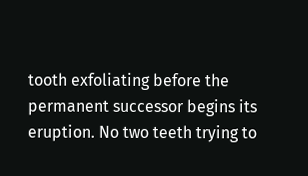tooth exfoliating before the permanent successor begins its eruption. No two teeth trying to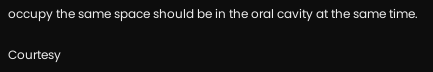occupy the same space should be in the oral cavity at the same time.

Courtesy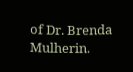of Dr. Brenda Mulherin.